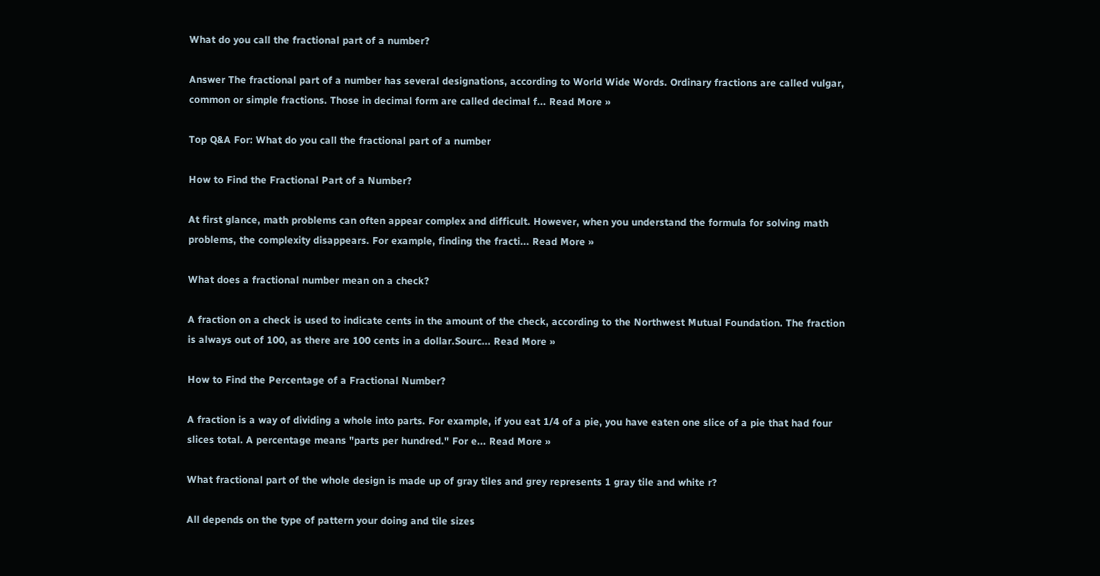What do you call the fractional part of a number?

Answer The fractional part of a number has several designations, according to World Wide Words. Ordinary fractions are called vulgar, common or simple fractions. Those in decimal form are called decimal f... Read More »

Top Q&A For: What do you call the fractional part of a number

How to Find the Fractional Part of a Number?

At first glance, math problems can often appear complex and difficult. However, when you understand the formula for solving math problems, the complexity disappears. For example, finding the fracti... Read More »

What does a fractional number mean on a check?

A fraction on a check is used to indicate cents in the amount of the check, according to the Northwest Mutual Foundation. The fraction is always out of 100, as there are 100 cents in a dollar.Sourc... Read More »

How to Find the Percentage of a Fractional Number?

A fraction is a way of dividing a whole into parts. For example, if you eat 1/4 of a pie, you have eaten one slice of a pie that had four slices total. A percentage means "parts per hundred." For e... Read More »

What fractional part of the whole design is made up of gray tiles and grey represents 1 gray tile and white r?

All depends on the type of pattern your doing and tile sizes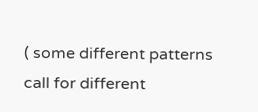( some different patterns call for different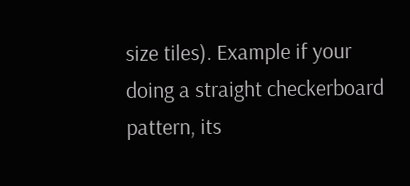size tiles). Example if your doing a straight checkerboard pattern, its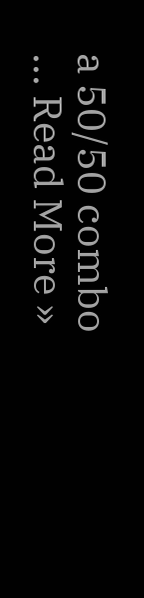a 50/50 combo ... Read More »